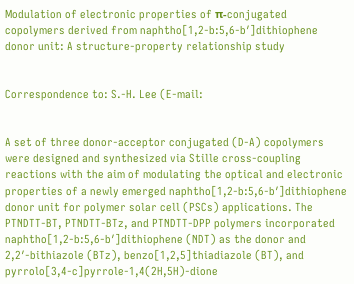Modulation of electronic properties of π-conjugated copolymers derived from naphtho[1,2-b:5,6-b′]dithiophene donor unit: A structure-property relationship study


Correspondence to: S.-H. Lee (E-mail:


A set of three donor-acceptor conjugated (D-A) copolymers were designed and synthesized via Stille cross-coupling reactions with the aim of modulating the optical and electronic properties of a newly emerged naphtho[1,2-b:5,6-b′]dithiophene donor unit for polymer solar cell (PSCs) applications. The PTNDTT-BT, PTNDTT-BTz, and PTNDTT-DPP polymers incorporated naphtho[1,2-b:5,6-b′]dithiophene (NDT) as the donor and 2,2′-bithiazole (BTz), benzo[1,2,5]thiadiazole (BT), and pyrrolo[3,4-c]pyrrole-1,4(2H,5H)-dione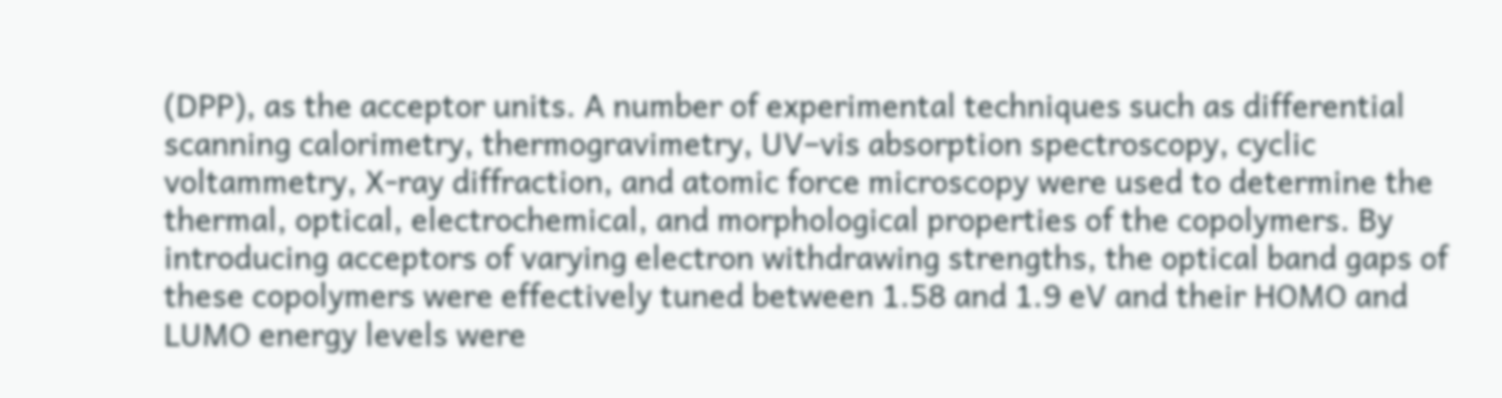(DPP), as the acceptor units. A number of experimental techniques such as differential scanning calorimetry, thermogravimetry, UV–vis absorption spectroscopy, cyclic voltammetry, X-ray diffraction, and atomic force microscopy were used to determine the thermal, optical, electrochemical, and morphological properties of the copolymers. By introducing acceptors of varying electron withdrawing strengths, the optical band gaps of these copolymers were effectively tuned between 1.58 and 1.9 eV and their HOMO and LUMO energy levels were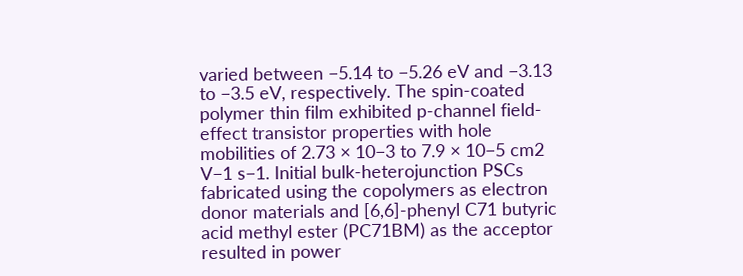varied between −5.14 to −5.26 eV and −3.13 to −3.5 eV, respectively. The spin-coated polymer thin film exhibited p-channel field-effect transistor properties with hole mobilities of 2.73 × 10−3 to 7.9 × 10−5 cm2 V−1 s−1. Initial bulk-heterojunction PSCs fabricated using the copolymers as electron donor materials and [6,6]-phenyl C71 butyric acid methyl ester (PC71BM) as the acceptor resulted in power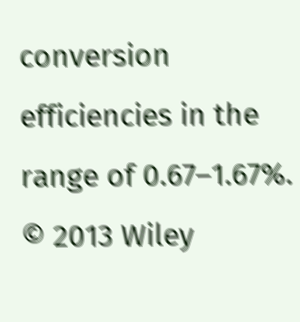conversion efficiencies in the range of 0.67–1.67%. © 2013 Wiley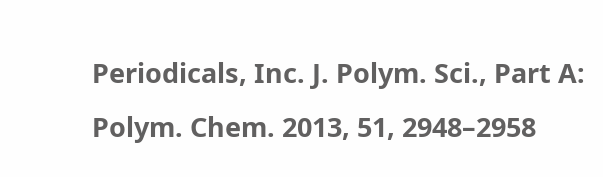Periodicals, Inc. J. Polym. Sci., Part A: Polym. Chem. 2013, 51, 2948–2958